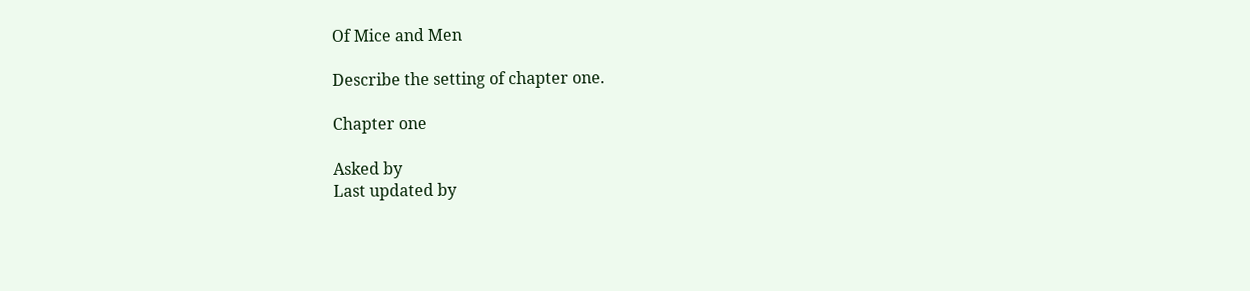Of Mice and Men

Describe the setting of chapter one.

Chapter one

Asked by
Last updated by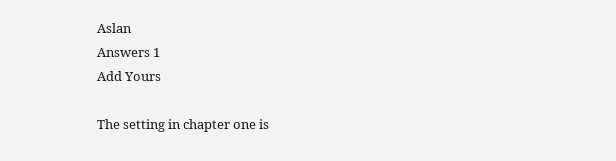Aslan
Answers 1
Add Yours

The setting in chapter one is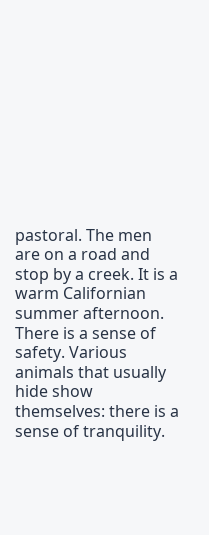pastoral. The men are on a road and stop by a creek. It is a warm Californian summer afternoon. There is a sense of safety. Various animals that usually hide show themselves: there is a sense of tranquility.